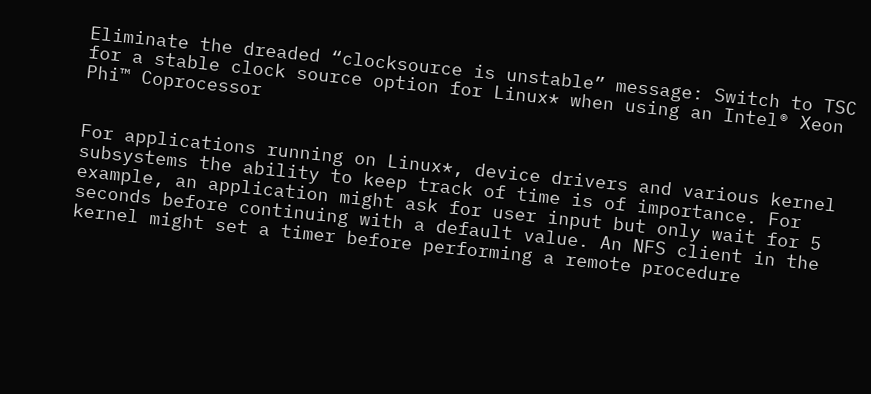Eliminate the dreaded “clocksource is unstable” message: Switch to TSC for a stable clock source option for Linux* when using an Intel® Xeon Phi™ Coprocessor


For applications running on Linux*, device drivers and various kernel subsystems the ability to keep track of time is of importance. For example, an application might ask for user input but only wait for 5 seconds before continuing with a default value. An NFS client in the kernel might set a timer before performing a remote procedure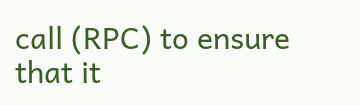call (RPC) to ensure that it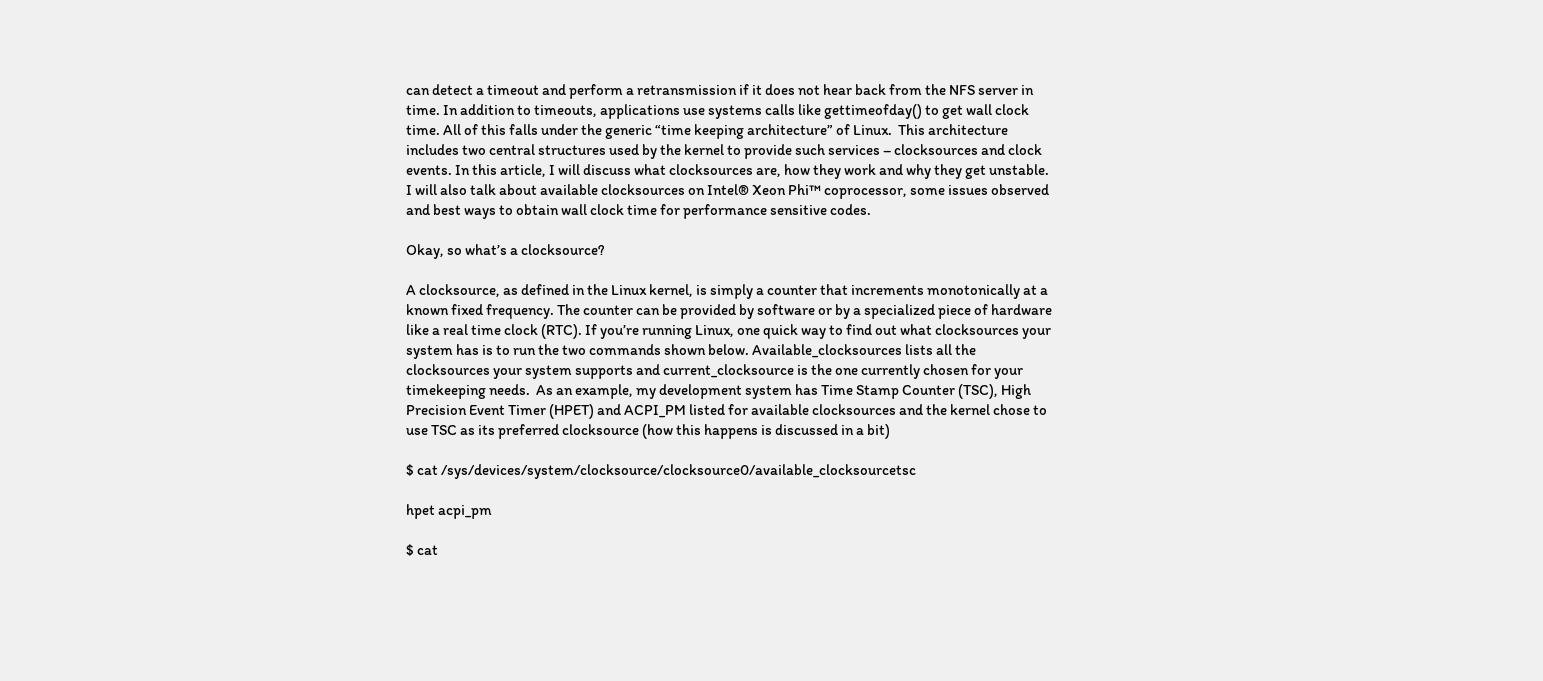can detect a timeout and perform a retransmission if it does not hear back from the NFS server in time. In addition to timeouts, applications use systems calls like gettimeofday() to get wall clock time. All of this falls under the generic “time keeping architecture” of Linux.  This architecture includes two central structures used by the kernel to provide such services – clocksources and clock events. In this article, I will discuss what clocksources are, how they work and why they get unstable. I will also talk about available clocksources on Intel® Xeon Phi™ coprocessor, some issues observed and best ways to obtain wall clock time for performance sensitive codes.

Okay, so what’s a clocksource?

A clocksource, as defined in the Linux kernel, is simply a counter that increments monotonically at a known fixed frequency. The counter can be provided by software or by a specialized piece of hardware like a real time clock (RTC). If you’re running Linux, one quick way to find out what clocksources your system has is to run the two commands shown below. Available_clocksources lists all the clocksources your system supports and current_clocksource is the one currently chosen for your timekeeping needs.  As an example, my development system has Time Stamp Counter (TSC), High Precision Event Timer (HPET) and ACPI_PM listed for available clocksources and the kernel chose to use TSC as its preferred clocksource (how this happens is discussed in a bit)

$ cat /sys/devices/system/clocksource/clocksource0/available_clocksourcetsc

hpet acpi_pm

$ cat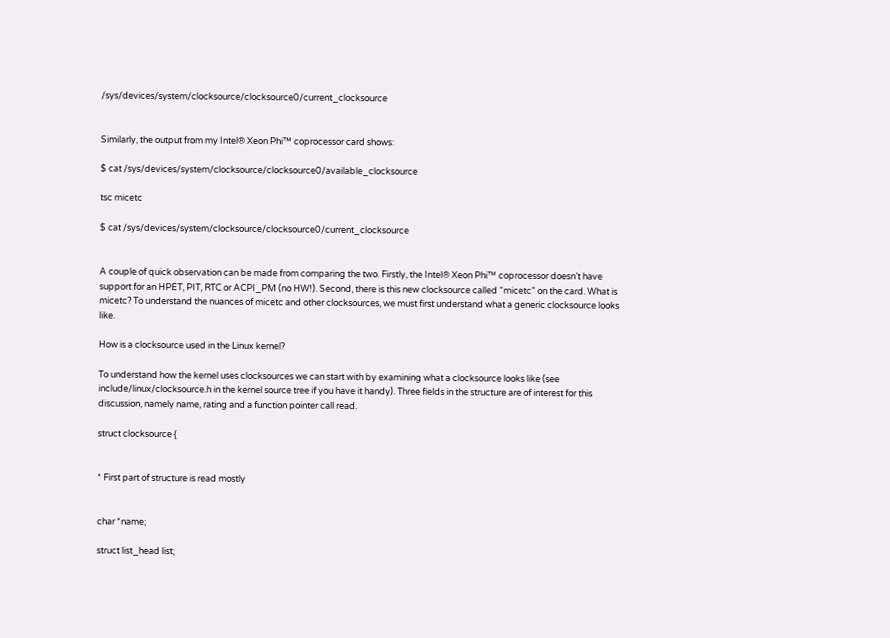/sys/devices/system/clocksource/clocksource0/current_clocksource


Similarly, the output from my Intel® Xeon Phi™ coprocessor card shows:

$ cat /sys/devices/system/clocksource/clocksource0/available_clocksource

tsc micetc

$ cat /sys/devices/system/clocksource/clocksource0/current_clocksource


A couple of quick observation can be made from comparing the two. Firstly, the Intel® Xeon Phi™ coprocessor doesn’t have support for an HPET, PIT, RTC or ACPI_PM (no HW!). Second, there is this new clocksource called “micetc” on the card. What is micetc? To understand the nuances of micetc and other clocksources, we must first understand what a generic clocksource looks like.

How is a clocksource used in the Linux kernel?

To understand how the kernel uses clocksources we can start with by examining what a clocksource looks like (see include/linux/clocksource.h in the kernel source tree if you have it handy). Three fields in the structure are of interest for this discussion, namely name, rating and a function pointer call read.

struct clocksource {


* First part of structure is read mostly


char *name;

struct list_head list;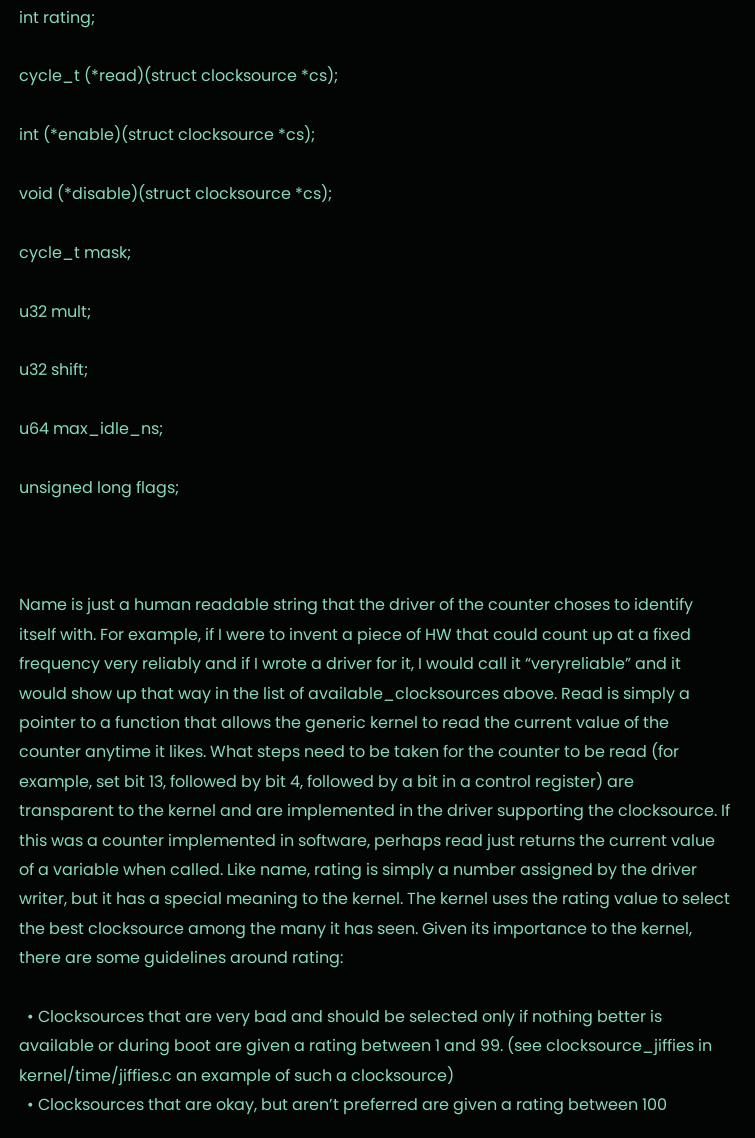int rating;

cycle_t (*read)(struct clocksource *cs);

int (*enable)(struct clocksource *cs);

void (*disable)(struct clocksource *cs);

cycle_t mask;

u32 mult;

u32 shift;

u64 max_idle_ns;

unsigned long flags;



Name is just a human readable string that the driver of the counter choses to identify itself with. For example, if I were to invent a piece of HW that could count up at a fixed frequency very reliably and if I wrote a driver for it, I would call it “veryreliable” and it would show up that way in the list of available_clocksources above. Read is simply a pointer to a function that allows the generic kernel to read the current value of the counter anytime it likes. What steps need to be taken for the counter to be read (for example, set bit 13, followed by bit 4, followed by a bit in a control register) are transparent to the kernel and are implemented in the driver supporting the clocksource. If this was a counter implemented in software, perhaps read just returns the current value of a variable when called. Like name, rating is simply a number assigned by the driver writer, but it has a special meaning to the kernel. The kernel uses the rating value to select the best clocksource among the many it has seen. Given its importance to the kernel, there are some guidelines around rating:

  • Clocksources that are very bad and should be selected only if nothing better is available or during boot are given a rating between 1 and 99. (see clocksource_jiffies in kernel/time/jiffies.c an example of such a clocksource)
  • Clocksources that are okay, but aren’t preferred are given a rating between 100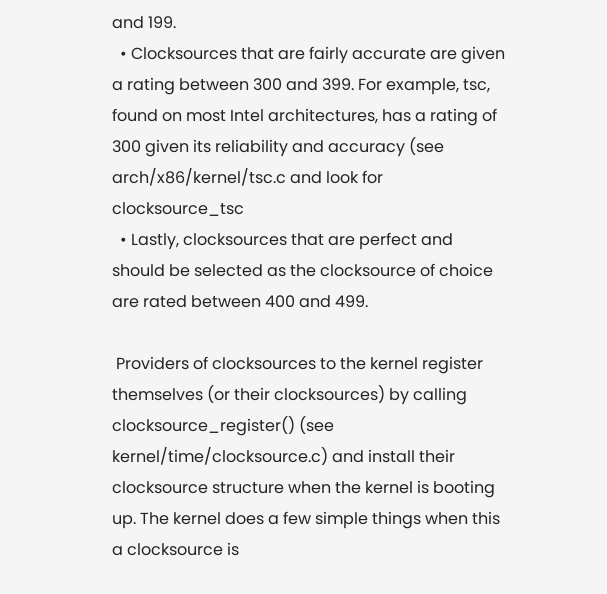and 199.
  • Clocksources that are fairly accurate are given a rating between 300 and 399. For example, tsc, found on most Intel architectures, has a rating of 300 given its reliability and accuracy (see arch/x86/kernel/tsc.c and look for clocksource_tsc
  • Lastly, clocksources that are perfect and should be selected as the clocksource of choice are rated between 400 and 499.

 Providers of clocksources to the kernel register themselves (or their clocksources) by calling clocksource_register() (see kernel/time/clocksource.c) and install their clocksource structure when the kernel is booting up. The kernel does a few simple things when this a clocksource is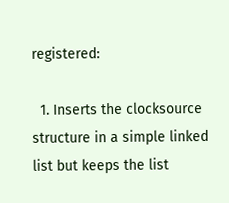registered:

  1. Inserts the clocksource structure in a simple linked list but keeps the list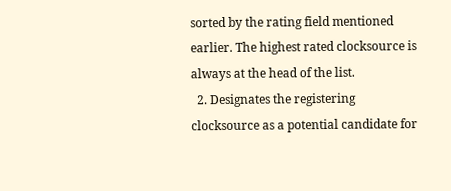sorted by the rating field mentioned earlier. The highest rated clocksource is always at the head of the list.
  2. Designates the registering clocksource as a potential candidate for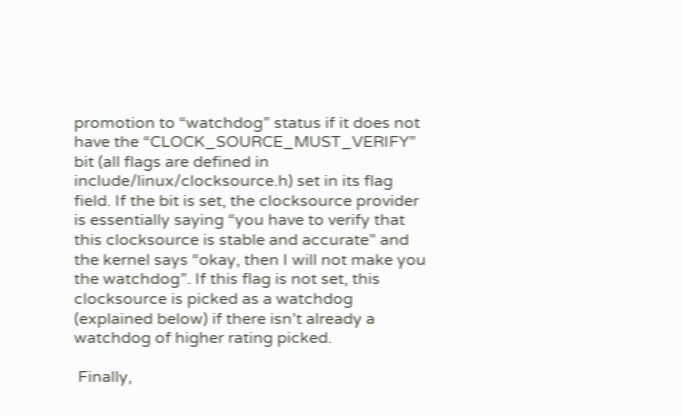promotion to “watchdog” status if it does not have the “CLOCK_SOURCE_MUST_VERIFY” bit (all flags are defined in include/linux/clocksource.h) set in its flag field. If the bit is set, the clocksource provider is essentially saying “you have to verify that this clocksource is stable and accurate” and the kernel says “okay, then I will not make you the watchdog”. If this flag is not set, this clocksource is picked as a watchdog (explained below) if there isn’t already a watchdog of higher rating picked.

 Finally,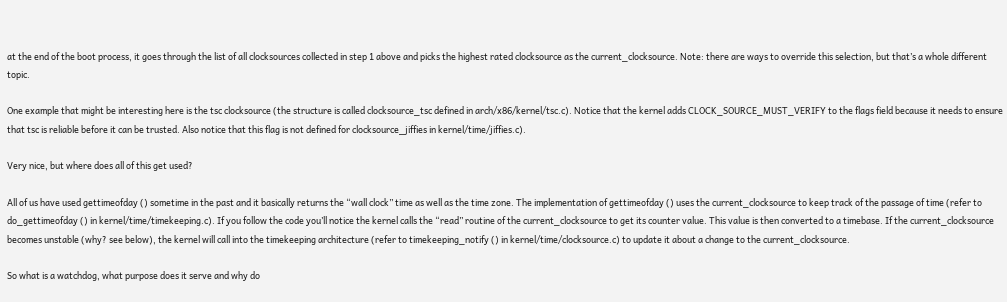at the end of the boot process, it goes through the list of all clocksources collected in step 1 above and picks the highest rated clocksource as the current_clocksource. Note: there are ways to override this selection, but that’s a whole different topic.

One example that might be interesting here is the tsc clocksource (the structure is called clocksource_tsc defined in arch/x86/kernel/tsc.c). Notice that the kernel adds CLOCK_SOURCE_MUST_VERIFY to the flags field because it needs to ensure that tsc is reliable before it can be trusted. Also notice that this flag is not defined for clocksource_jiffies in kernel/time/jiffies.c).

Very nice, but where does all of this get used?

All of us have used gettimeofday () sometime in the past and it basically returns the “wall clock” time as well as the time zone. The implementation of gettimeofday () uses the current_clocksource to keep track of the passage of time (refer to do_gettimeofday () in kernel/time/timekeeping.c). If you follow the code you’ll notice the kernel calls the “read” routine of the current_clocksource to get its counter value. This value is then converted to a timebase. If the current_clocksource becomes unstable (why? see below), the kernel will call into the timekeeping architecture (refer to timekeeping_notify () in kernel/time/clocksource.c) to update it about a change to the current_clocksource.

So what is a watchdog, what purpose does it serve and why do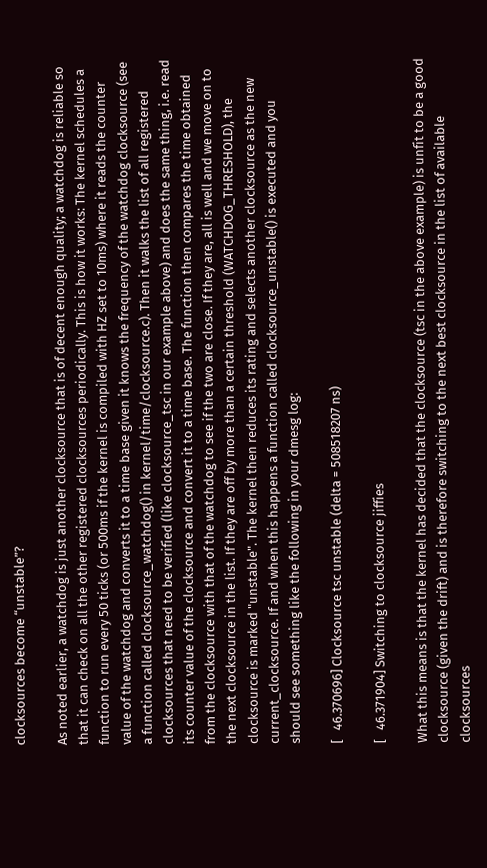clocksources become “unstable”?

As noted earlier, a watchdog is just another clocksource that is of decent enough quality; a watchdog is reliable so that it can check on all the other registered clocksources periodically. This is how it works: The kernel schedules a function to run every 50 ticks (or 500ms if the kernel is compiled with HZ set to 10ms) where it reads the counter value of the watchdog and converts it to a time base given it knows the frequency of the watchdog clocksource (see a function called clocksource_watchdog() in kernel/time/clocksource.c). Then it walks the list of all registered clocksources that need to be verified (like clocksource_tsc in our example above) and does the same thing, i.e. read its counter value of the clocksource and convert it to a time base. The function then compares the time obtained from the clocksource with that of the watchdog to see if the two are close. If they are, all is well and we move on to the next clocksource in the list. If they are off by more than a certain threshold (WATCHDOG_THRESHOLD), the clocksource is marked "unstable". The kernel then reduces its rating and selects another clocksource as the new current_clocksource. If and when this happens a function called clocksource_unstable() is executed and you should see something like the following in your dmesg log:

[   46.370696] Clocksource tsc unstable (delta = 508518207 ns)

[   46.371904] Switching to clocksource jiffies

What this means is that the kernel has decided that the clocksource (tsc in the above example) is unfit to be a good clocksource (given the drift) and is therefore switching to the next best clocksource in the list of available clocksources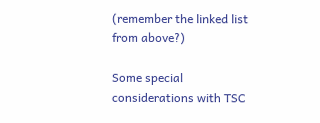(remember the linked list from above?)

Some special considerations with TSC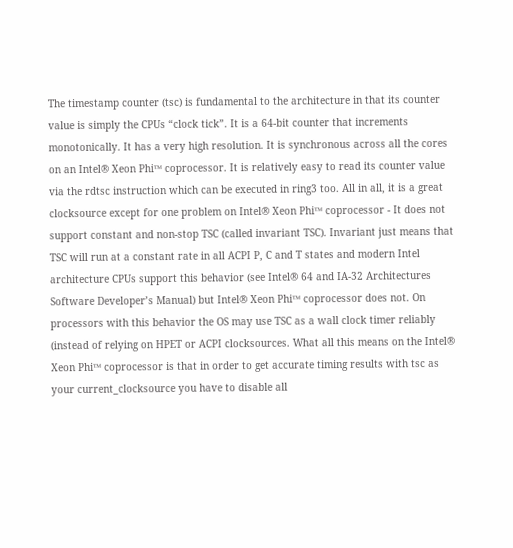The timestamp counter (tsc) is fundamental to the architecture in that its counter value is simply the CPUs “clock tick”. It is a 64-bit counter that increments monotonically. It has a very high resolution. It is synchronous across all the cores on an Intel® Xeon Phi™ coprocessor. It is relatively easy to read its counter value via the rdtsc instruction which can be executed in ring3 too. All in all, it is a great clocksource except for one problem on Intel® Xeon Phi™ coprocessor - It does not support constant and non-stop TSC (called invariant TSC). Invariant just means that TSC will run at a constant rate in all ACPI P, C and T states and modern Intel architecture CPUs support this behavior (see Intel® 64 and IA-32 Architectures Software Developer’s Manual) but Intel® Xeon Phi™ coprocessor does not. On processors with this behavior the OS may use TSC as a wall clock timer reliably (instead of relying on HPET or ACPI clocksources. What all this means on the Intel® Xeon Phi™ coprocessor is that in order to get accurate timing results with tsc as your current_clocksource you have to disable all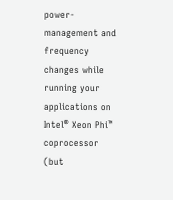power-management and frequency changes while running your applications on Intel® Xeon Phi™ coprocessor (but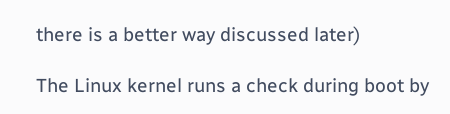there is a better way discussed later)

The Linux kernel runs a check during boot by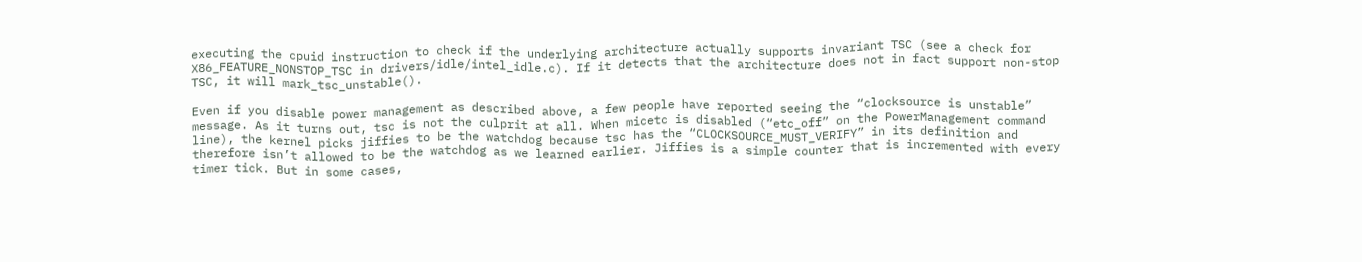executing the cpuid instruction to check if the underlying architecture actually supports invariant TSC (see a check for X86_FEATURE_NONSTOP_TSC in drivers/idle/intel_idle.c). If it detects that the architecture does not in fact support non-stop TSC, it will mark_tsc_unstable().

Even if you disable power management as described above, a few people have reported seeing the “clocksource is unstable” message. As it turns out, tsc is not the culprit at all. When micetc is disabled (“etc_off” on the PowerManagement command line), the kernel picks jiffies to be the watchdog because tsc has the “CLOCKSOURCE_MUST_VERIFY” in its definition and therefore isn’t allowed to be the watchdog as we learned earlier. Jiffies is a simple counter that is incremented with every timer tick. But in some cases,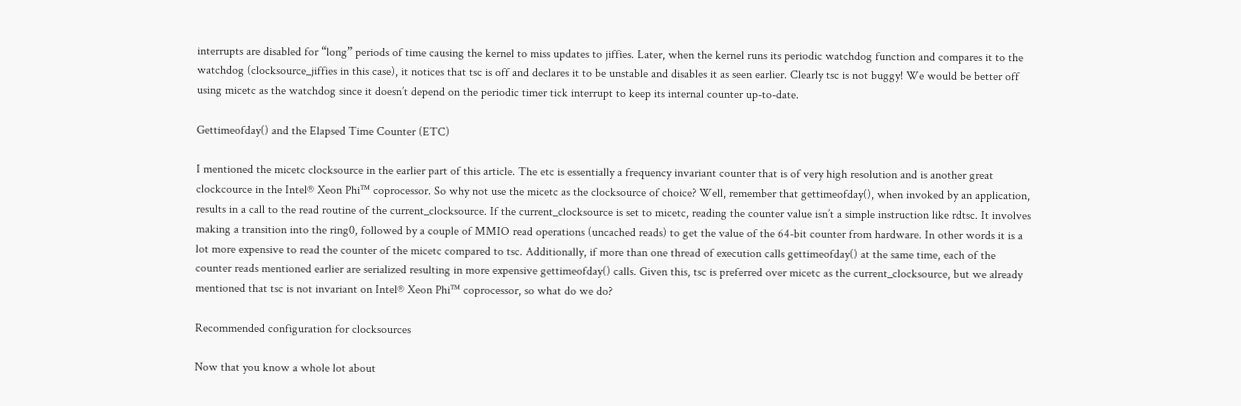interrupts are disabled for “long” periods of time causing the kernel to miss updates to jiffies. Later, when the kernel runs its periodic watchdog function and compares it to the watchdog (clocksource_jiffies in this case), it notices that tsc is off and declares it to be unstable and disables it as seen earlier. Clearly tsc is not buggy! We would be better off using micetc as the watchdog since it doesn’t depend on the periodic timer tick interrupt to keep its internal counter up-to-date.

Gettimeofday() and the Elapsed Time Counter (ETC)

I mentioned the micetc clocksource in the earlier part of this article. The etc is essentially a frequency invariant counter that is of very high resolution and is another great clockcource in the Intel® Xeon Phi™ coprocessor. So why not use the micetc as the clocksource of choice? Well, remember that gettimeofday(), when invoked by an application, results in a call to the read routine of the current_clocksource. If the current_clocksource is set to micetc, reading the counter value isn’t a simple instruction like rdtsc. It involves making a transition into the ring0, followed by a couple of MMIO read operations (uncached reads) to get the value of the 64-bit counter from hardware. In other words it is a lot more expensive to read the counter of the micetc compared to tsc. Additionally, if more than one thread of execution calls gettimeofday() at the same time, each of the counter reads mentioned earlier are serialized resulting in more expensive gettimeofday() calls. Given this, tsc is preferred over micetc as the current_clocksource, but we already mentioned that tsc is not invariant on Intel® Xeon Phi™ coprocessor, so what do we do?

Recommended configuration for clocksources

Now that you know a whole lot about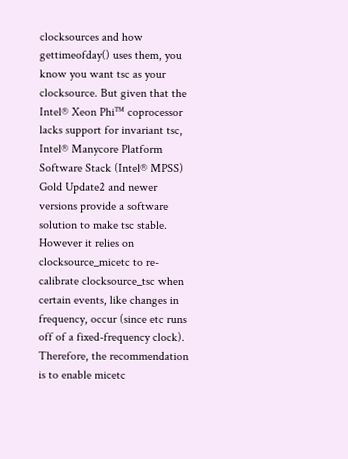clocksources and how gettimeofday() uses them, you know you want tsc as your clocksource. But given that the Intel® Xeon Phi™ coprocessor lacks support for invariant tsc, Intel® Manycore Platform Software Stack (Intel® MPSS) Gold Update2 and newer versions provide a software solution to make tsc stable. However it relies on clocksource_micetc to re-calibrate clocksource_tsc when certain events, like changes in frequency, occur (since etc runs off of a fixed-frequency clock). Therefore, the recommendation is to enable micetc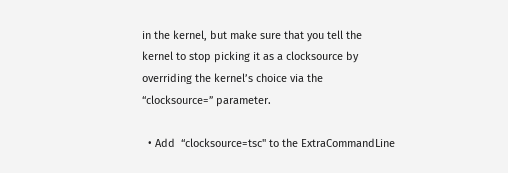in the kernel, but make sure that you tell the kernel to stop picking it as a clocksource by overriding the kernel’s choice via the “clocksource=” parameter.

  • Add  “clocksource=tsc" to the ExtraCommandLine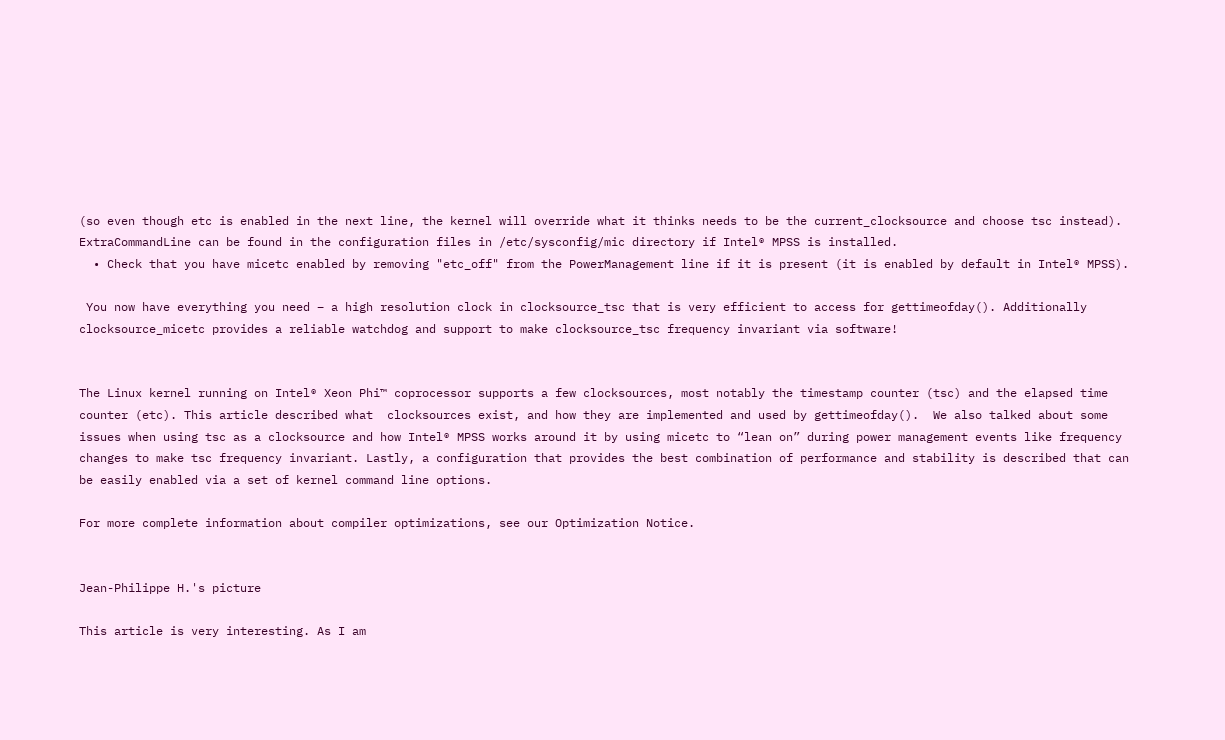(so even though etc is enabled in the next line, the kernel will override what it thinks needs to be the current_clocksource and choose tsc instead). ExtraCommandLine can be found in the configuration files in /etc/sysconfig/mic directory if Intel® MPSS is installed.
  • Check that you have micetc enabled by removing "etc_off" from the PowerManagement line if it is present (it is enabled by default in Intel® MPSS).

 You now have everything you need – a high resolution clock in clocksource_tsc that is very efficient to access for gettimeofday(). Additionally clocksource_micetc provides a reliable watchdog and support to make clocksource_tsc frequency invariant via software!


The Linux kernel running on Intel® Xeon Phi™ coprocessor supports a few clocksources, most notably the timestamp counter (tsc) and the elapsed time counter (etc). This article described what  clocksources exist, and how they are implemented and used by gettimeofday().  We also talked about some issues when using tsc as a clocksource and how Intel® MPSS works around it by using micetc to “lean on” during power management events like frequency changes to make tsc frequency invariant. Lastly, a configuration that provides the best combination of performance and stability is described that can be easily enabled via a set of kernel command line options.

For more complete information about compiler optimizations, see our Optimization Notice.


Jean-Philippe H.'s picture

This article is very interesting. As I am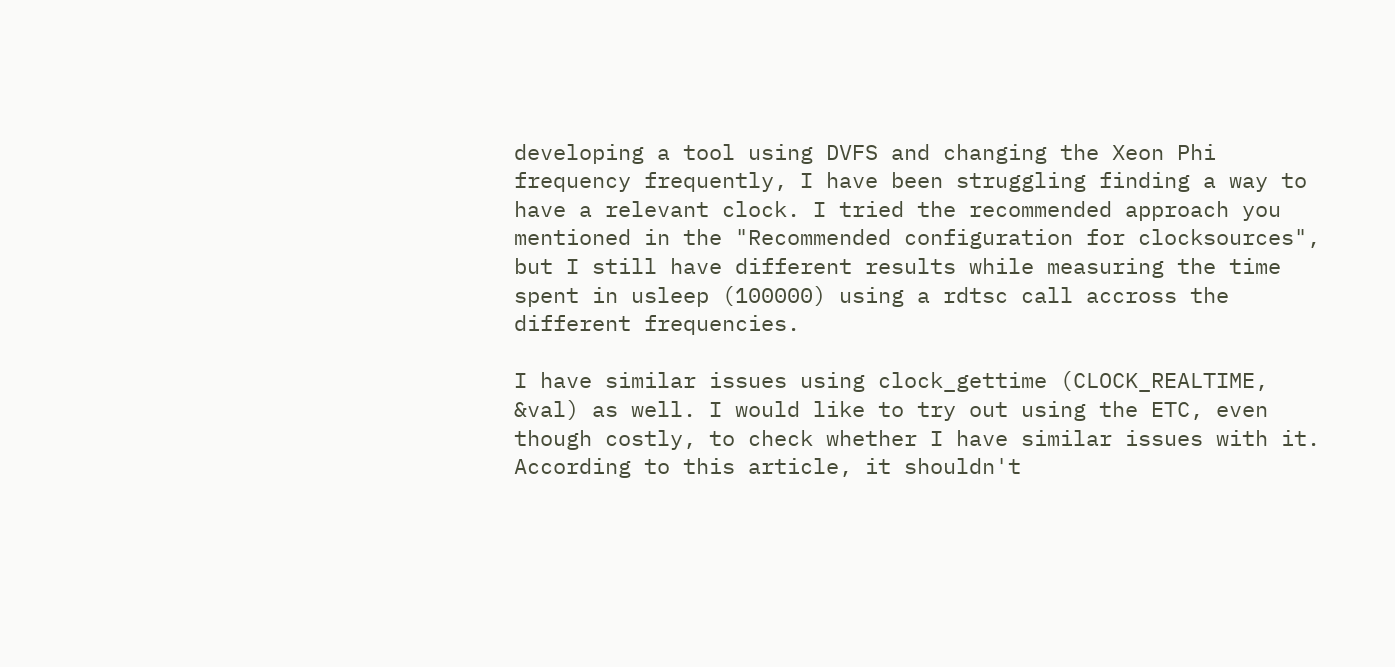developing a tool using DVFS and changing the Xeon Phi frequency frequently, I have been struggling finding a way to have a relevant clock. I tried the recommended approach you mentioned in the "Recommended configuration for clocksources", but I still have different results while measuring the time spent in usleep (100000) using a rdtsc call accross the different frequencies.

I have similar issues using clock_gettime (CLOCK_REALTIME, &val) as well. I would like to try out using the ETC, even though costly, to check whether I have similar issues with it. According to this article, it shouldn't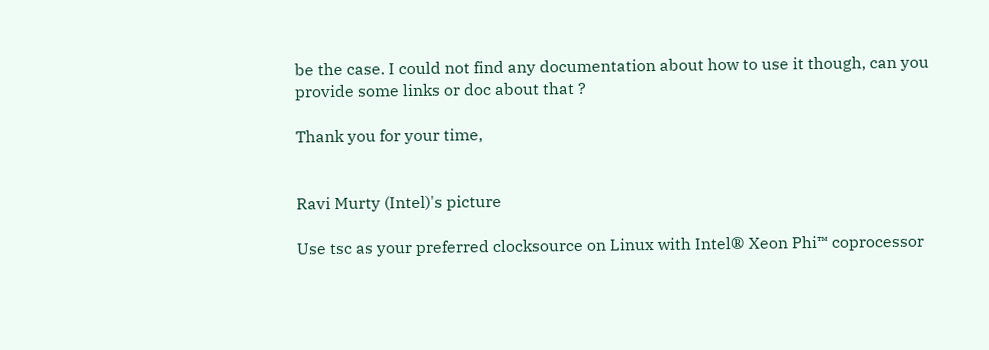be the case. I could not find any documentation about how to use it though, can you provide some links or doc about that ?

Thank you for your time,


Ravi Murty (Intel)'s picture

Use tsc as your preferred clocksource on Linux with Intel® Xeon Phi™ coprocessor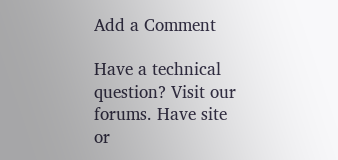Add a Comment

Have a technical question? Visit our forums. Have site or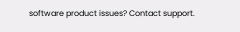software product issues? Contact support.